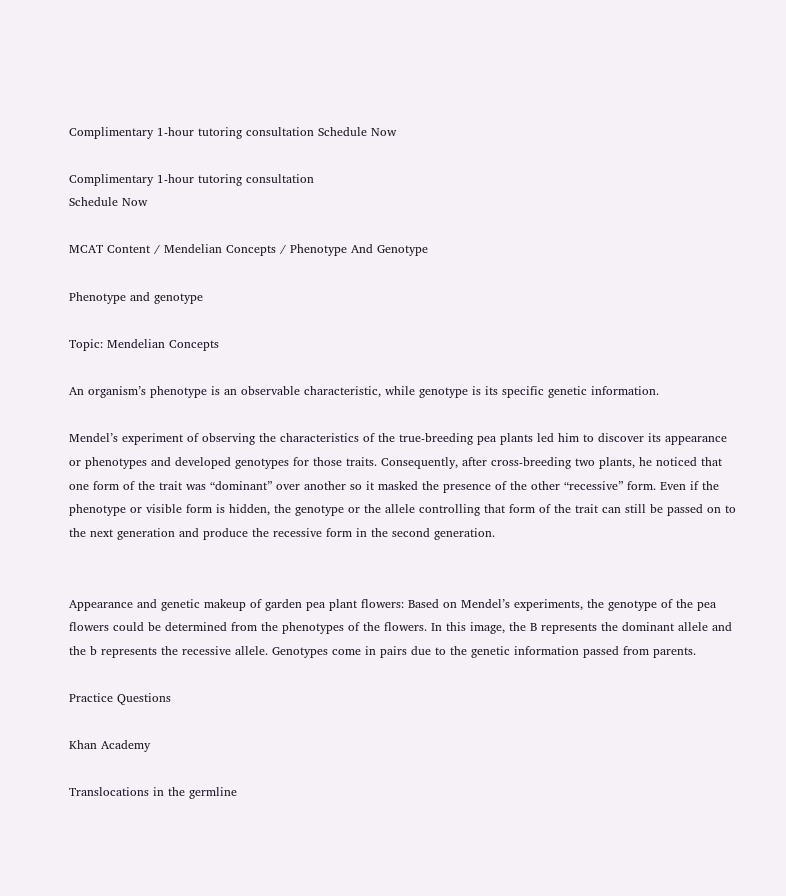Complimentary 1-hour tutoring consultation Schedule Now

Complimentary 1-hour tutoring consultation
Schedule Now

MCAT Content / Mendelian Concepts / Phenotype And Genotype

Phenotype and genotype

Topic: Mendelian Concepts

An organism’s phenotype is an observable characteristic, while genotype is its specific genetic information.

Mendel’s experiment of observing the characteristics of the true-breeding pea plants led him to discover its appearance or phenotypes and developed genotypes for those traits. Consequently, after cross-breeding two plants, he noticed that one form of the trait was “dominant” over another so it masked the presence of the other “recessive” form. Even if the phenotype or visible form is hidden, the genotype or the allele controlling that form of the trait can still be passed on to the next generation and produce the recessive form in the second generation.


Appearance and genetic makeup of garden pea plant flowers: Based on Mendel’s experiments, the genotype of the pea flowers could be determined from the phenotypes of the flowers. In this image, the B represents the dominant allele and the b represents the recessive allele. Genotypes come in pairs due to the genetic information passed from parents.

Practice Questions

Khan Academy

Translocations in the germline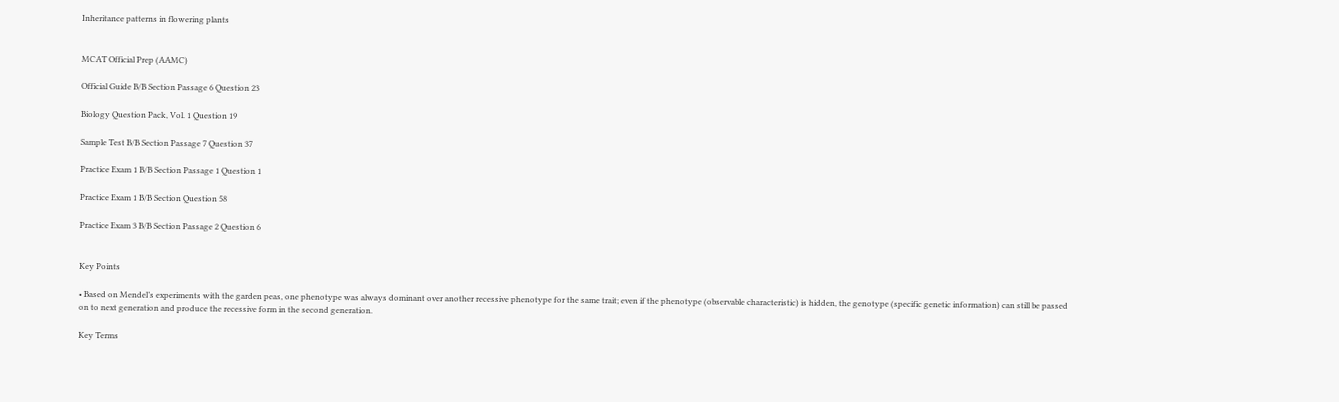Inheritance patterns in flowering plants


MCAT Official Prep (AAMC)

Official Guide B/B Section Passage 6 Question 23

Biology Question Pack, Vol. 1 Question 19

Sample Test B/B Section Passage 7 Question 37

Practice Exam 1 B/B Section Passage 1 Question 1

Practice Exam 1 B/B Section Question 58

Practice Exam 3 B/B Section Passage 2 Question 6


Key Points

• Based on Mendel’s experiments with the garden peas, one phenotype was always dominant over another recessive phenotype for the same trait; even if the phenotype (observable characteristic) is hidden, the genotype (specific genetic information) can still be passed on to next generation and produce the recessive form in the second generation.

Key Terms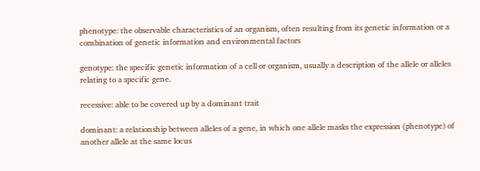phenotype: the observable characteristics of an organism, often resulting from its genetic information or a combination of genetic information and environmental factors

genotype: the specific genetic information of a cell or organism, usually a description of the allele or alleles relating to a specific gene.

recessive: able to be covered up by a dominant trait

dominant: a relationship between alleles of a gene, in which one allele masks the expression (phenotype) of another allele at the same locus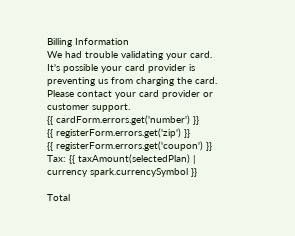Billing Information
We had trouble validating your card. It's possible your card provider is preventing us from charging the card. Please contact your card provider or customer support.
{{ cardForm.errors.get('number') }}
{{ registerForm.errors.get('zip') }}
{{ registerForm.errors.get('coupon') }}
Tax: {{ taxAmount(selectedPlan) | currency spark.currencySymbol }}

Total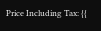Price Including Tax: {{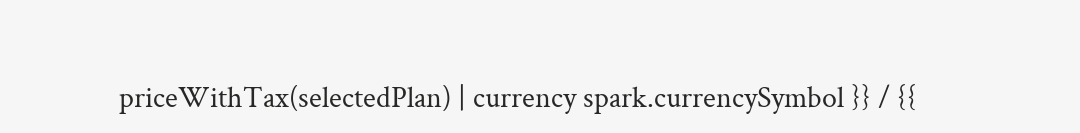priceWithTax(selectedPlan) | currency spark.currencySymbol }} / {{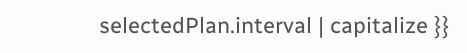selectedPlan.interval | capitalize }}